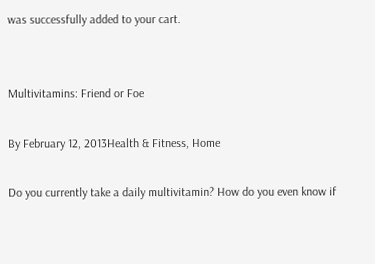was successfully added to your cart.


Multivitamins: Friend or Foe

By February 12, 2013Health & Fitness, Home

Do you currently take a daily multivitamin? How do you even know if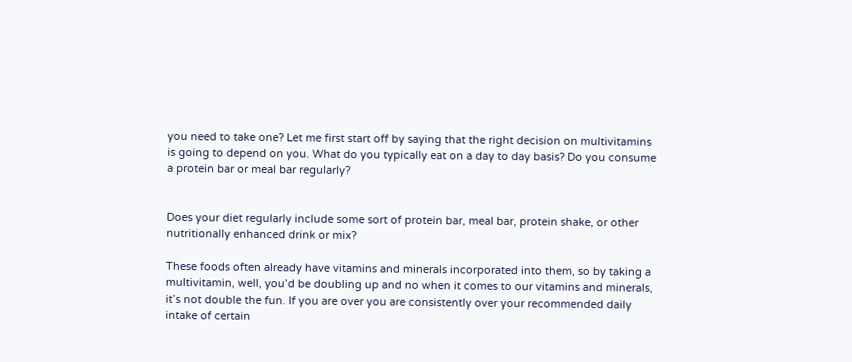you need to take one? Let me first start off by saying that the right decision on multivitamins is going to depend on you. What do you typically eat on a day to day basis? Do you consume a protein bar or meal bar regularly?


Does your diet regularly include some sort of protein bar, meal bar, protein shake, or other nutritionally enhanced drink or mix?

These foods often already have vitamins and minerals incorporated into them, so by taking a multivitamin, well, you’d be doubling up and no when it comes to our vitamins and minerals, it’s not double the fun. If you are over you are consistently over your recommended daily intake of certain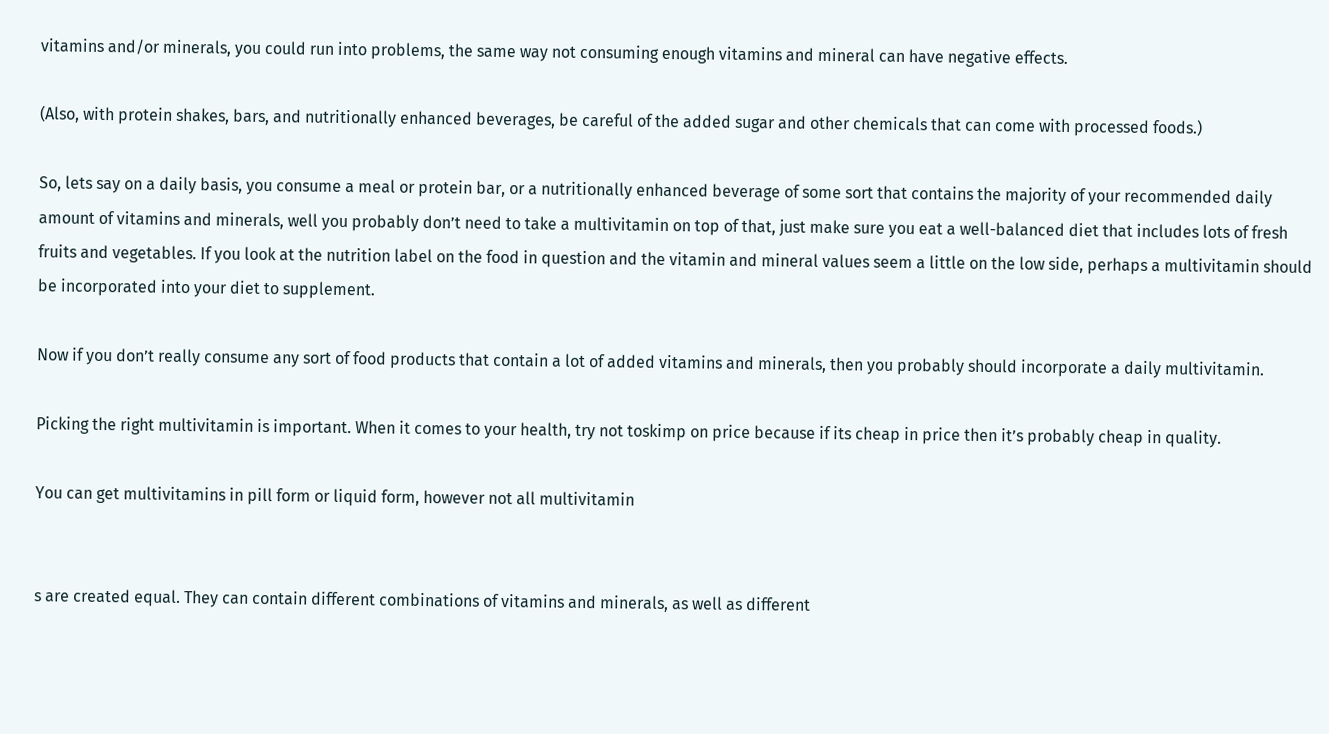vitamins and/or minerals, you could run into problems, the same way not consuming enough vitamins and mineral can have negative effects.

(Also, with protein shakes, bars, and nutritionally enhanced beverages, be careful of the added sugar and other chemicals that can come with processed foods.)

So, lets say on a daily basis, you consume a meal or protein bar, or a nutritionally enhanced beverage of some sort that contains the majority of your recommended daily amount of vitamins and minerals, well you probably don’t need to take a multivitamin on top of that, just make sure you eat a well-balanced diet that includes lots of fresh fruits and vegetables. If you look at the nutrition label on the food in question and the vitamin and mineral values seem a little on the low side, perhaps a multivitamin should be incorporated into your diet to supplement.

Now if you don’t really consume any sort of food products that contain a lot of added vitamins and minerals, then you probably should incorporate a daily multivitamin.

Picking the right multivitamin is important. When it comes to your health, try not toskimp on price because if its cheap in price then it’s probably cheap in quality.

You can get multivitamins in pill form or liquid form, however not all multivitamin


s are created equal. They can contain different combinations of vitamins and minerals, as well as different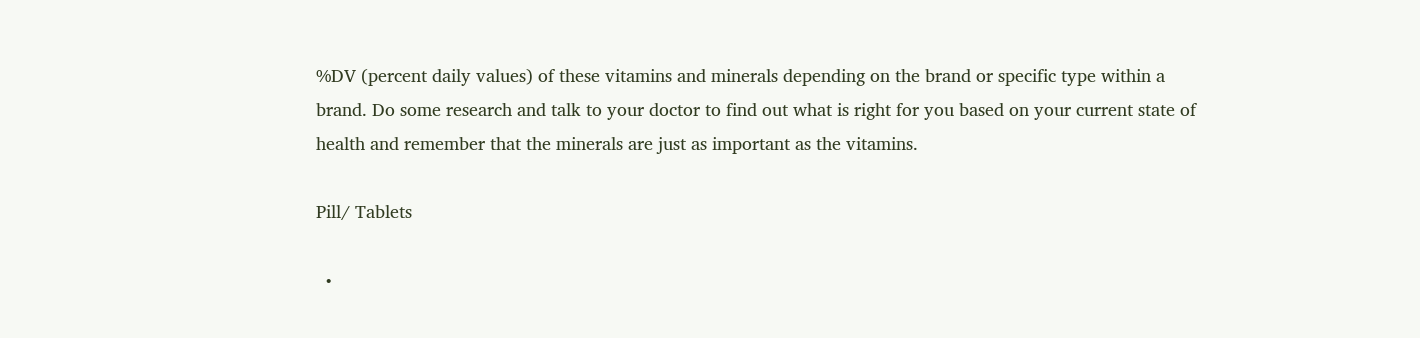%DV (percent daily values) of these vitamins and minerals depending on the brand or specific type within a brand. Do some research and talk to your doctor to find out what is right for you based on your current state of health and remember that the minerals are just as important as the vitamins.

Pill/ Tablets

  •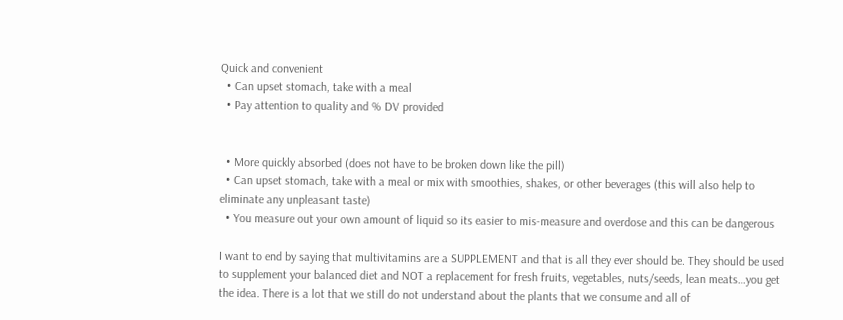Quick and convenient
  • Can upset stomach, take with a meal
  • Pay attention to quality and % DV provided


  • More quickly absorbed (does not have to be broken down like the pill)
  • Can upset stomach, take with a meal or mix with smoothies, shakes, or other beverages (this will also help to eliminate any unpleasant taste)
  • You measure out your own amount of liquid so its easier to mis-measure and overdose and this can be dangerous

I want to end by saying that multivitamins are a SUPPLEMENT and that is all they ever should be. They should be used to supplement your balanced diet and NOT a replacement for fresh fruits, vegetables, nuts/seeds, lean meats…you get the idea. There is a lot that we still do not understand about the plants that we consume and all of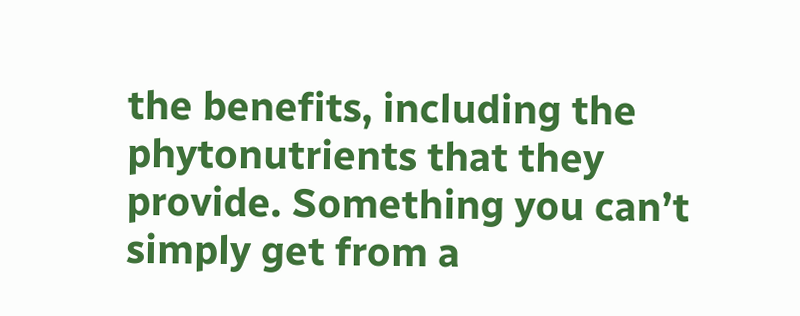the benefits, including the phytonutrients that they provide. Something you can’t simply get from a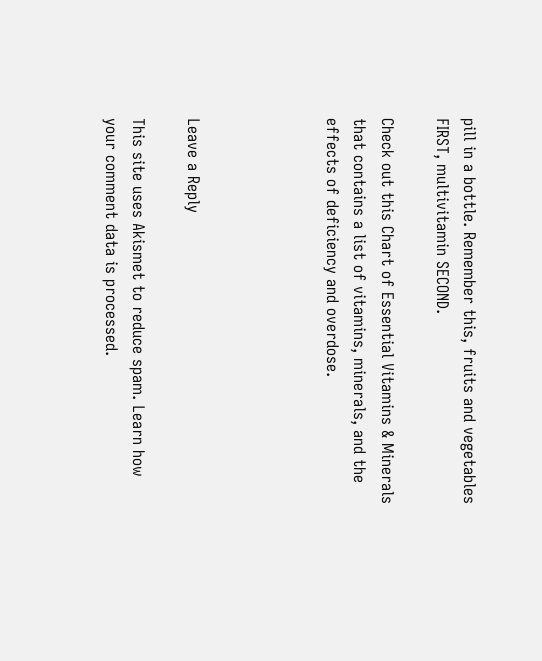pill in a bottle. Remember this, fruits and vegetables FIRST, multivitamin SECOND.

Check out this Chart of Essential Vitamins & Minerals that contains a list of vitamins, minerals, and the effects of deficiency and overdose.




Leave a Reply

This site uses Akismet to reduce spam. Learn how your comment data is processed.